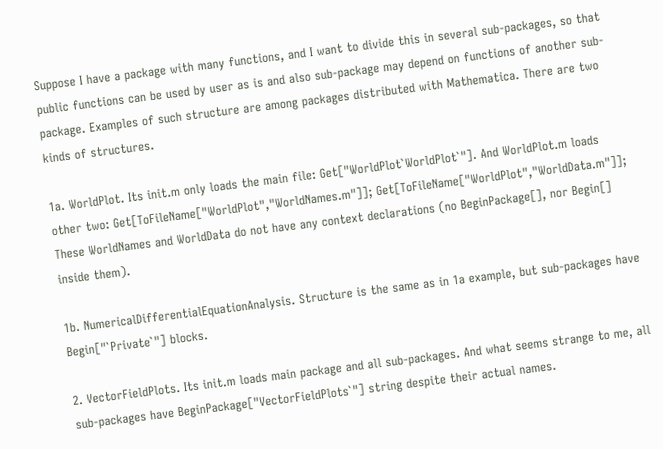Suppose I have a package with many functions, and I want to divide this in several sub-packages, so that public functions can be used by user as is and also sub-package may depend on functions of another sub-package. Examples of such structure are among packages distributed with Mathematica. There are two kinds of structures.

1a. WorldPlot. Its init.m only loads the main file: Get["WorldPlot`WorldPlot`"]. And WorldPlot.m loads other two: Get[ToFileName["WorldPlot","WorldNames.m"]]; Get[ToFileName["WorldPlot","WorldData.m"]]; These WorldNames and WorldData do not have any context declarations (no BeginPackage[], nor Begin[] inside them).

1b. NumericalDifferentialEquationAnalysis. Structure is the same as in 1a example, but sub-packages have Begin["`Private`"] blocks.

2. VectorFieldPlots. Its init.m loads main package and all sub-packages. And what seems strange to me, all sub-packages have BeginPackage["VectorFieldPlots`"] string despite their actual names.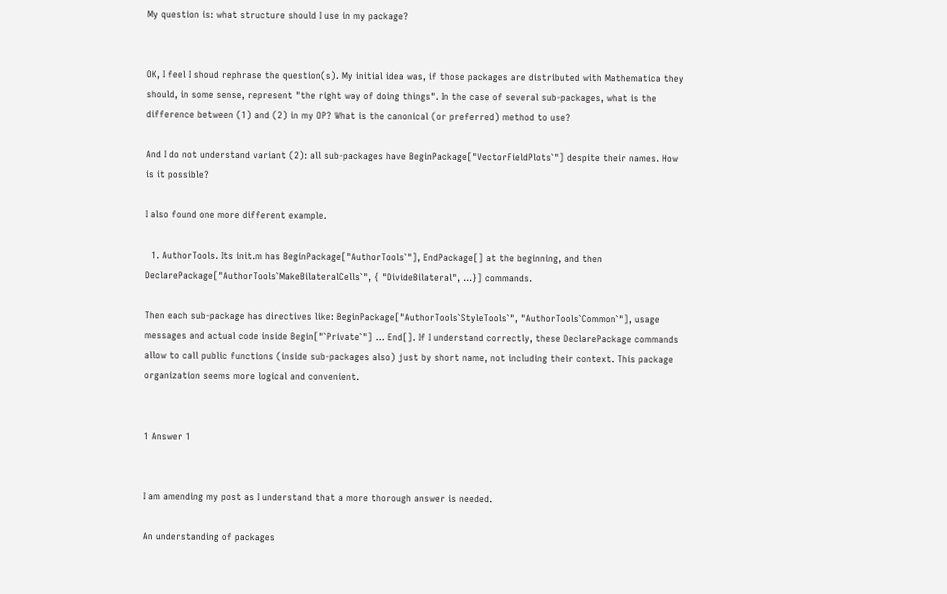My question is: what structure should I use in my package?


OK, I feel I shoud rephrase the question(s). My initial idea was, if those packages are distributed with Mathematica they should, in some sense, represent "the right way of doing things". In the case of several sub-packages, what is the difference between (1) and (2) in my OP? What is the canonical (or preferred) method to use?

And I do not understand variant (2): all sub-packages have BeginPackage["VectorFieldPlots`"] despite their names. How is it possible?

I also found one more different example.

  1. AuthorTools. Its init.m has BeginPackage["AuthorTools`"], EndPackage[] at the beginning, and then DeclarePackage["AuthorTools`MakeBilateralCells`", { "DivideBilateral", ...}] commands.

Then each sub-package has directives like: BeginPackage["AuthorTools`StyleTools`", "AuthorTools`Common`"], usage messages and actual code inside Begin["`Private`"] ... End[]. If I understand correctly, these DeclarePackage commands allow to call public functions (inside sub-packages also) just by short name, not including their context. This package organization seems more logical and convenient.


1 Answer 1


I am amending my post as I understand that a more thorough answer is needed.

An understanding of packages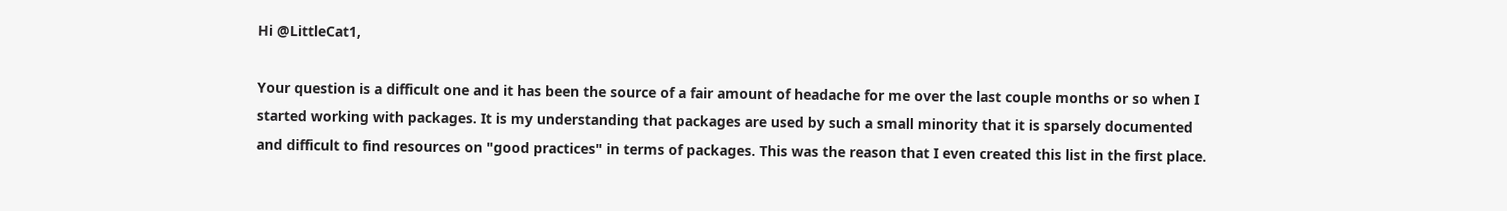Hi @LittleCat1,

Your question is a difficult one and it has been the source of a fair amount of headache for me over the last couple months or so when I started working with packages. It is my understanding that packages are used by such a small minority that it is sparsely documented and difficult to find resources on "good practices" in terms of packages. This was the reason that I even created this list in the first place.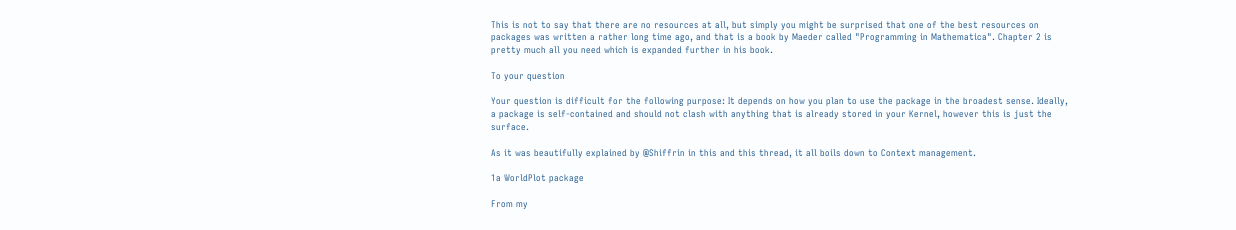This is not to say that there are no resources at all, but simply you might be surprised that one of the best resources on packages was written a rather long time ago, and that is a book by Maeder called "Programming in Mathematica". Chapter 2 is pretty much all you need which is expanded further in his book.

To your question

Your question is difficult for the following purpose: It depends on how you plan to use the package in the broadest sense. Ideally, a package is self-contained and should not clash with anything that is already stored in your Kernel, however this is just the surface.

As it was beautifully explained by @Shiffrin in this and this thread, it all boils down to Context management.

1a WorldPlot package

From my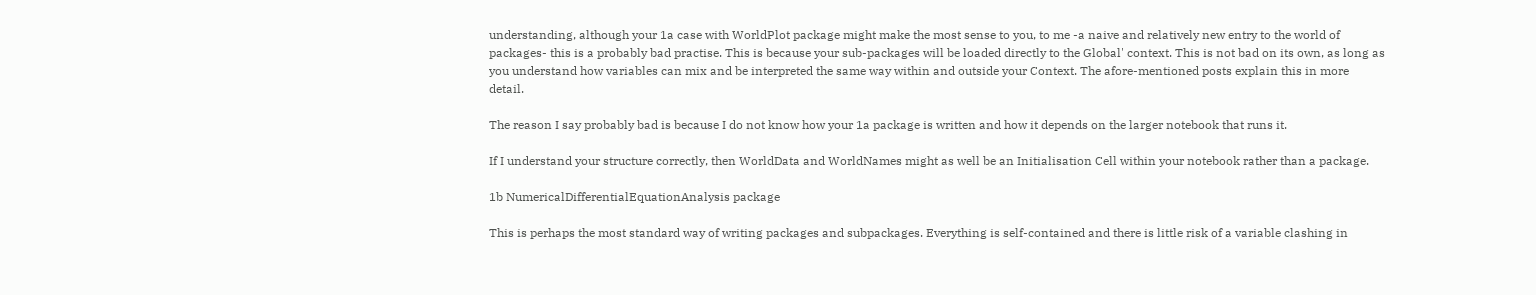understanding, although your 1a case with WorldPlot package might make the most sense to you, to me -a naive and relatively new entry to the world of packages- this is a probably bad practise. This is because your sub-packages will be loaded directly to the Global' context. This is not bad on its own, as long as you understand how variables can mix and be interpreted the same way within and outside your Context. The afore-mentioned posts explain this in more detail.

The reason I say probably bad is because I do not know how your 1a package is written and how it depends on the larger notebook that runs it.

If I understand your structure correctly, then WorldData and WorldNames might as well be an Initialisation Cell within your notebook rather than a package.

1b NumericalDifferentialEquationAnalysis package

This is perhaps the most standard way of writing packages and subpackages. Everything is self-contained and there is little risk of a variable clashing in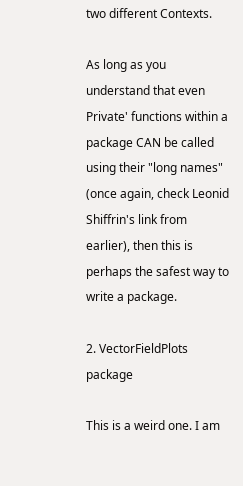two different Contexts.

As long as you understand that even Private' functions within a package CAN be called using their "long names" (once again, check Leonid Shiffrin's link from earlier), then this is perhaps the safest way to write a package.

2. VectorFieldPlots package

This is a weird one. I am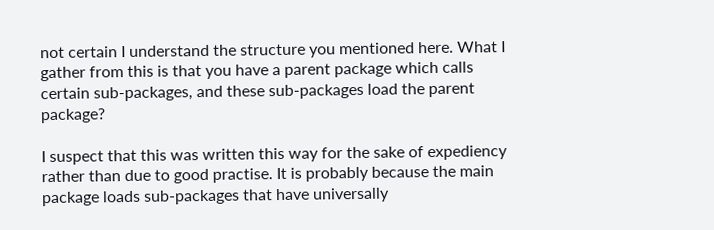not certain I understand the structure you mentioned here. What I gather from this is that you have a parent package which calls certain sub-packages, and these sub-packages load the parent package?

I suspect that this was written this way for the sake of expediency rather than due to good practise. It is probably because the main package loads sub-packages that have universally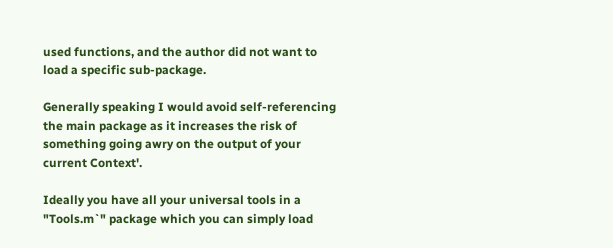used functions, and the author did not want to load a specific sub-package.

Generally speaking I would avoid self-referencing the main package as it increases the risk of something going awry on the output of your current Context'.

Ideally you have all your universal tools in a "Tools.m`" package which you can simply load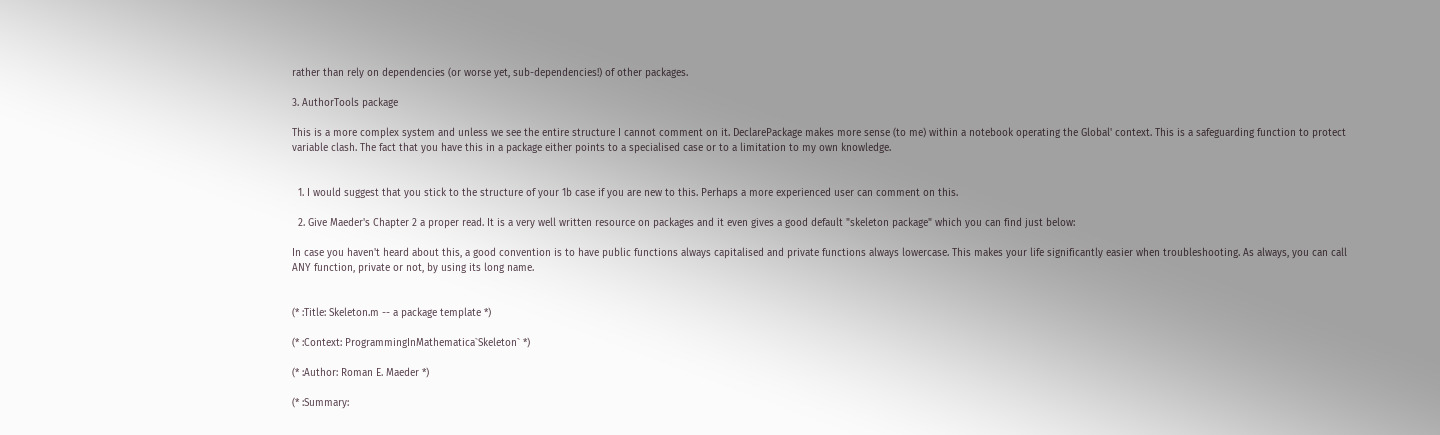rather than rely on dependencies (or worse yet, sub-dependencies!) of other packages.

3. AuthorTools package

This is a more complex system and unless we see the entire structure I cannot comment on it. DeclarePackage makes more sense (to me) within a notebook operating the Global' context. This is a safeguarding function to protect variable clash. The fact that you have this in a package either points to a specialised case or to a limitation to my own knowledge.


  1. I would suggest that you stick to the structure of your 1b case if you are new to this. Perhaps a more experienced user can comment on this.

  2. Give Maeder's Chapter 2 a proper read. It is a very well written resource on packages and it even gives a good default "skeleton package" which you can find just below:

In case you haven't heard about this, a good convention is to have public functions always capitalised and private functions always lowercase. This makes your life significantly easier when troubleshooting. As always, you can call ANY function, private or not, by using its long name.


(* :Title: Skeleton.m -- a package template *)

(* :Context: ProgrammingInMathematica`Skeleton` *)

(* :Author: Roman E. Maeder *)

(* :Summary: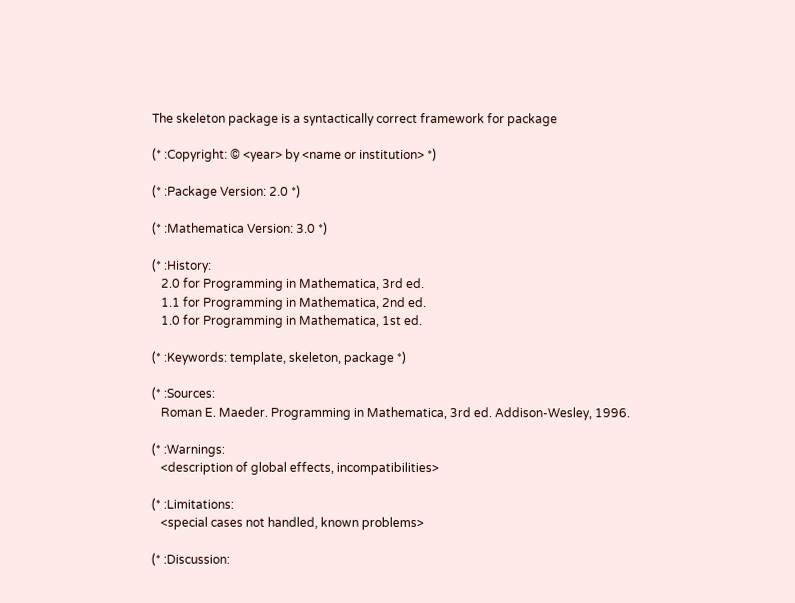The skeleton package is a syntactically correct framework for package

(* :Copyright: © <year> by <name or institution> *)

(* :Package Version: 2.0 *)

(* :Mathematica Version: 3.0 *)

(* :History:
   2.0 for Programming in Mathematica, 3rd ed.
   1.1 for Programming in Mathematica, 2nd ed.
   1.0 for Programming in Mathematica, 1st ed.

(* :Keywords: template, skeleton, package *)

(* :Sources:
   Roman E. Maeder. Programming in Mathematica, 3rd ed. Addison-Wesley, 1996.

(* :Warnings:
   <description of global effects, incompatibilities>

(* :Limitations:
   <special cases not handled, known problems>

(* :Discussion: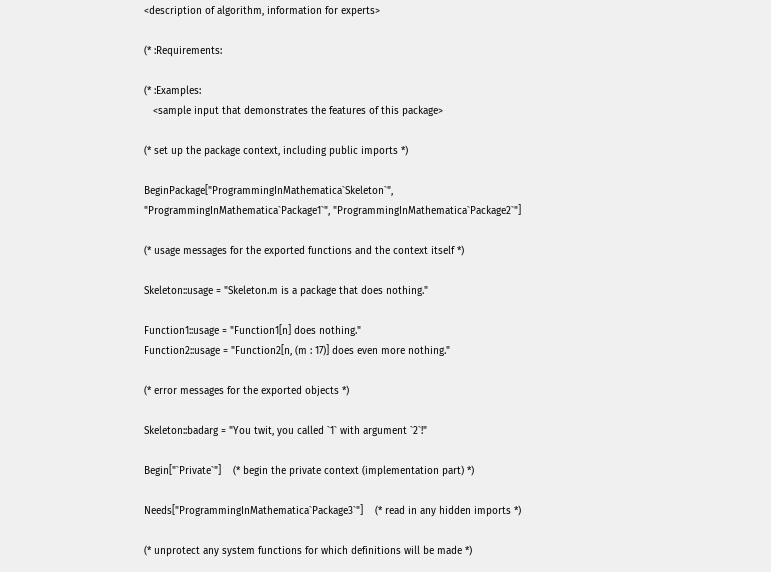<description of algorithm, information for experts>

(* :Requirements:

(* :Examples:
   <sample input that demonstrates the features of this package>

(* set up the package context, including public imports *)

BeginPackage["ProgrammingInMathematica`Skeleton`", "ProgrammingInMathematica`Package1`", "ProgrammingInMathematica`Package2`"]

(* usage messages for the exported functions and the context itself *)

Skeleton::usage = "Skeleton.m is a package that does nothing."

Function1::usage = "Function1[n] does nothing."
Function2::usage = "Function2[n, (m : 17)] does even more nothing."

(* error messages for the exported objects *)

Skeleton::badarg = "You twit, you called `1` with argument `2`!"

Begin["`Private`"]    (* begin the private context (implementation part) *)

Needs["ProgrammingInMathematica`Package3`"]    (* read in any hidden imports *)

(* unprotect any system functions for which definitions will be made *)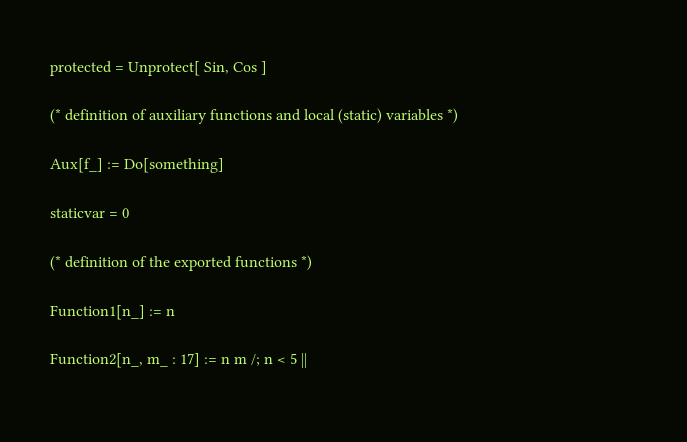protected = Unprotect[ Sin, Cos ]

(* definition of auxiliary functions and local (static) variables *)

Aux[f_] := Do[something]

staticvar = 0

(* definition of the exported functions *)

Function1[n_] := n

Function2[n_, m_ : 17] := n m /; n < 5 ||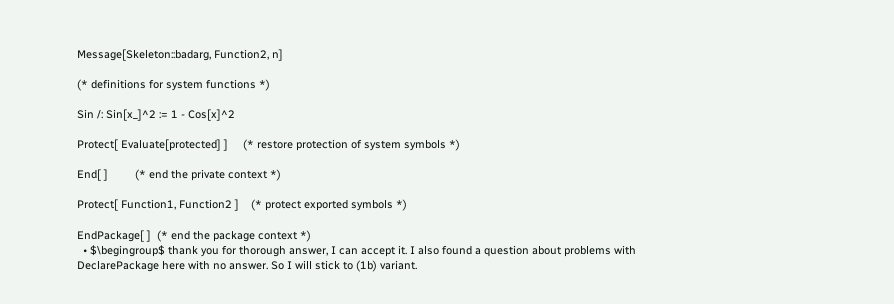Message[Skeleton::badarg, Function2, n]

(* definitions for system functions *)

Sin /: Sin[x_]^2 := 1 - Cos[x]^2

Protect[ Evaluate[protected] ]     (* restore protection of system symbols *)

End[ ]         (* end the private context *)

Protect[ Function1, Function2 ]    (* protect exported symbols *)

EndPackage[ ]  (* end the package context *)
  • $\begingroup$ thank you for thorough answer, I can accept it. I also found a question about problems with DeclarePackage here with no answer. So I will stick to (1b) variant.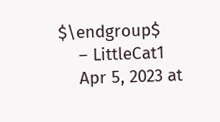$\endgroup$
    – LittleCat1
    Apr 5, 2023 at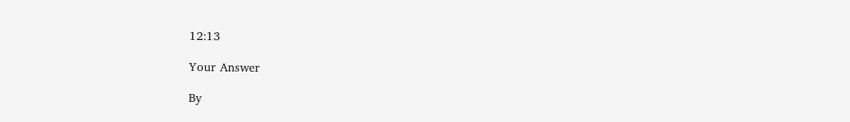12:13

Your Answer

By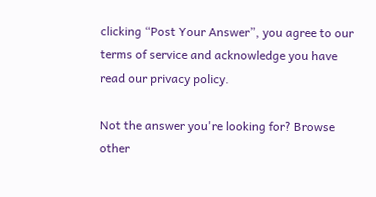clicking “Post Your Answer”, you agree to our terms of service and acknowledge you have read our privacy policy.

Not the answer you're looking for? Browse other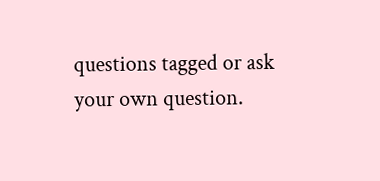questions tagged or ask your own question.